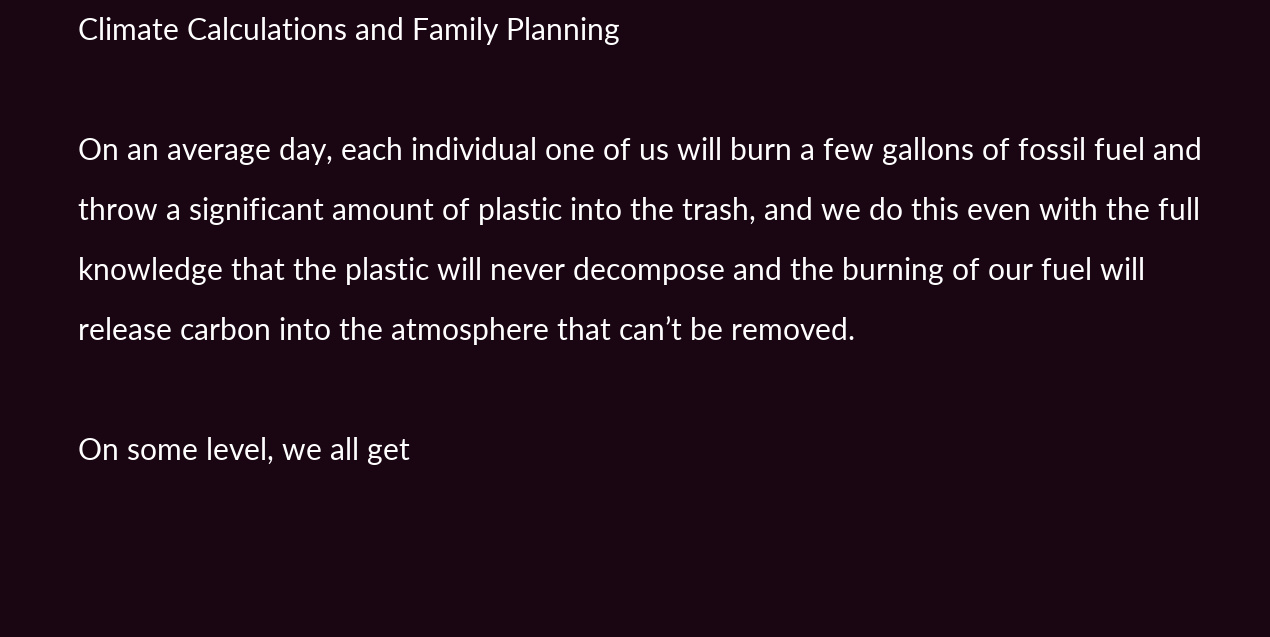Climate Calculations and Family Planning

On an average day, each individual one of us will burn a few gallons of fossil fuel and throw a significant amount of plastic into the trash, and we do this even with the full knowledge that the plastic will never decompose and the burning of our fuel will release carbon into the atmosphere that can’t be removed.

On some level, we all get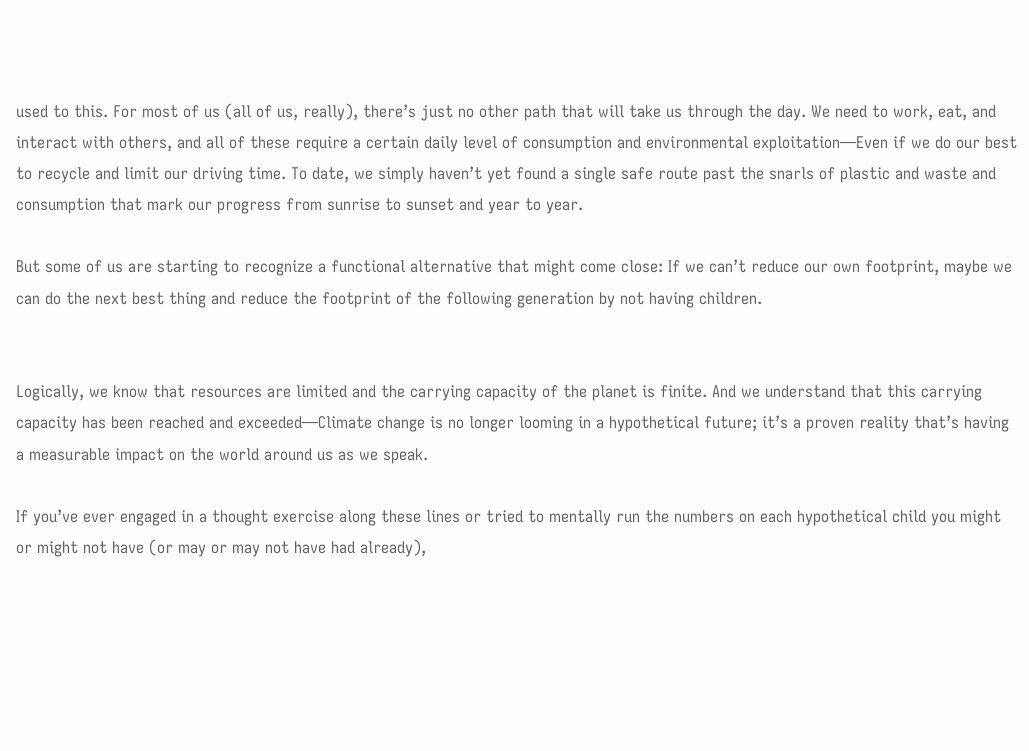used to this. For most of us (all of us, really), there’s just no other path that will take us through the day. We need to work, eat, and interact with others, and all of these require a certain daily level of consumption and environmental exploitation—Even if we do our best to recycle and limit our driving time. To date, we simply haven’t yet found a single safe route past the snarls of plastic and waste and consumption that mark our progress from sunrise to sunset and year to year.

But some of us are starting to recognize a functional alternative that might come close: If we can’t reduce our own footprint, maybe we can do the next best thing and reduce the footprint of the following generation by not having children.


Logically, we know that resources are limited and the carrying capacity of the planet is finite. And we understand that this carrying capacity has been reached and exceeded—Climate change is no longer looming in a hypothetical future; it’s a proven reality that’s having a measurable impact on the world around us as we speak.

If you’ve ever engaged in a thought exercise along these lines or tried to mentally run the numbers on each hypothetical child you might or might not have (or may or may not have had already),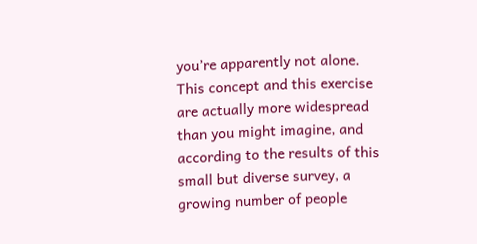you’re apparently not alone. This concept and this exercise are actually more widespread than you might imagine, and according to the results of this small but diverse survey, a growing number of people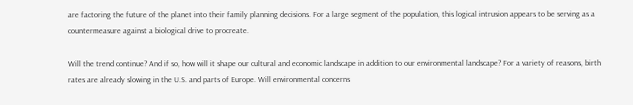are factoring the future of the planet into their family planning decisions. For a large segment of the population, this logical intrusion appears to be serving as a countermeasure against a biological drive to procreate.

Will the trend continue? And if so, how will it shape our cultural and economic landscape in addition to our environmental landscape? For a variety of reasons, birth rates are already slowing in the U.S. and parts of Europe. Will environmental concerns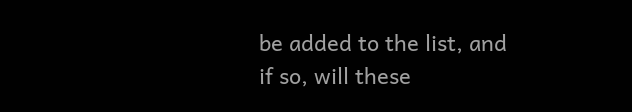be added to the list, and if so, will these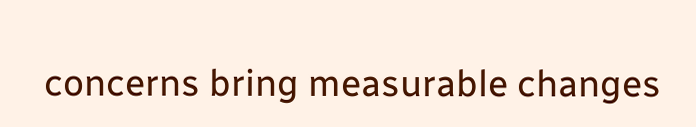concerns bring measurable changes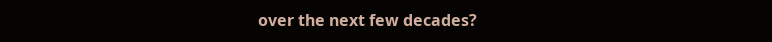over the next few decades?